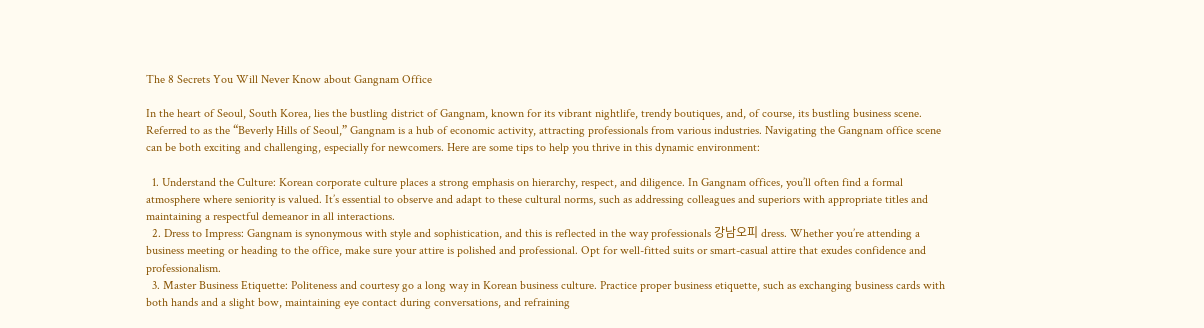The 8 Secrets You Will Never Know about Gangnam Office

In the heart of Seoul, South Korea, lies the bustling district of Gangnam, known for its vibrant nightlife, trendy boutiques, and, of course, its bustling business scene. Referred to as the “Beverly Hills of Seoul,” Gangnam is a hub of economic activity, attracting professionals from various industries. Navigating the Gangnam office scene can be both exciting and challenging, especially for newcomers. Here are some tips to help you thrive in this dynamic environment:

  1. Understand the Culture: Korean corporate culture places a strong emphasis on hierarchy, respect, and diligence. In Gangnam offices, you’ll often find a formal atmosphere where seniority is valued. It’s essential to observe and adapt to these cultural norms, such as addressing colleagues and superiors with appropriate titles and maintaining a respectful demeanor in all interactions.
  2. Dress to Impress: Gangnam is synonymous with style and sophistication, and this is reflected in the way professionals 강남오피 dress. Whether you’re attending a business meeting or heading to the office, make sure your attire is polished and professional. Opt for well-fitted suits or smart-casual attire that exudes confidence and professionalism.
  3. Master Business Etiquette: Politeness and courtesy go a long way in Korean business culture. Practice proper business etiquette, such as exchanging business cards with both hands and a slight bow, maintaining eye contact during conversations, and refraining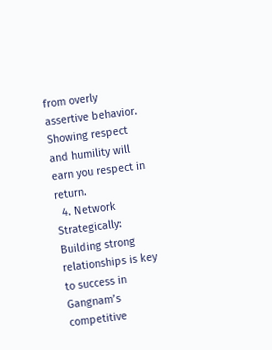from overly assertive behavior. Showing respect and humility will earn you respect in return.
  4. Network Strategically: Building strong relationships is key to success in Gangnam’s competitive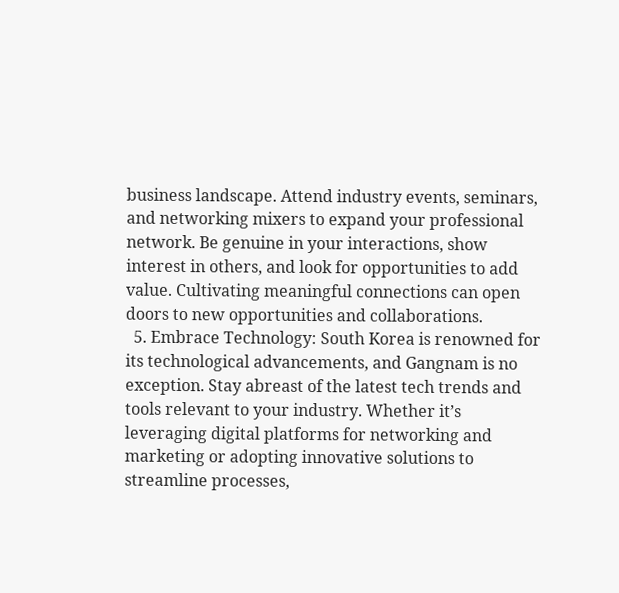business landscape. Attend industry events, seminars, and networking mixers to expand your professional network. Be genuine in your interactions, show interest in others, and look for opportunities to add value. Cultivating meaningful connections can open doors to new opportunities and collaborations.
  5. Embrace Technology: South Korea is renowned for its technological advancements, and Gangnam is no exception. Stay abreast of the latest tech trends and tools relevant to your industry. Whether it’s leveraging digital platforms for networking and marketing or adopting innovative solutions to streamline processes,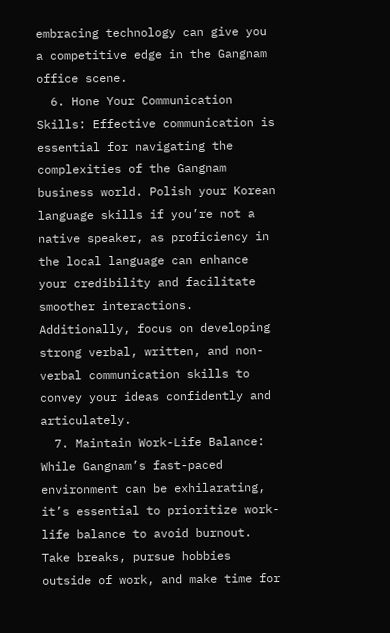embracing technology can give you a competitive edge in the Gangnam office scene.
  6. Hone Your Communication Skills: Effective communication is essential for navigating the complexities of the Gangnam business world. Polish your Korean language skills if you’re not a native speaker, as proficiency in the local language can enhance your credibility and facilitate smoother interactions. Additionally, focus on developing strong verbal, written, and non-verbal communication skills to convey your ideas confidently and articulately.
  7. Maintain Work-Life Balance: While Gangnam’s fast-paced environment can be exhilarating, it’s essential to prioritize work-life balance to avoid burnout. Take breaks, pursue hobbies outside of work, and make time for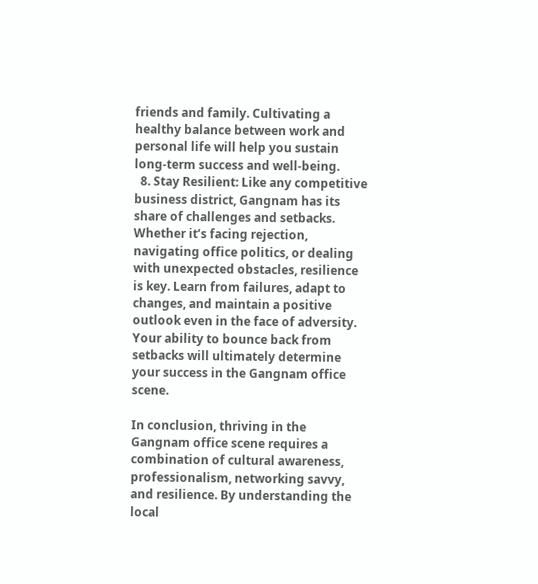friends and family. Cultivating a healthy balance between work and personal life will help you sustain long-term success and well-being.
  8. Stay Resilient: Like any competitive business district, Gangnam has its share of challenges and setbacks. Whether it’s facing rejection, navigating office politics, or dealing with unexpected obstacles, resilience is key. Learn from failures, adapt to changes, and maintain a positive outlook even in the face of adversity. Your ability to bounce back from setbacks will ultimately determine your success in the Gangnam office scene.

In conclusion, thriving in the Gangnam office scene requires a combination of cultural awareness, professionalism, networking savvy, and resilience. By understanding the local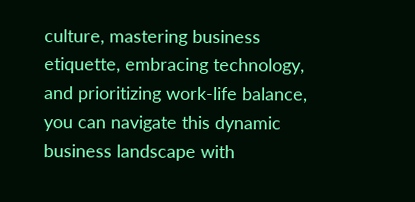culture, mastering business etiquette, embracing technology, and prioritizing work-life balance, you can navigate this dynamic business landscape with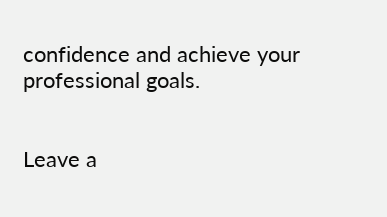confidence and achieve your professional goals.


Leave a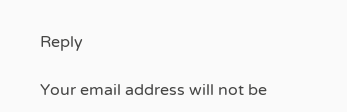Reply

Your email address will not be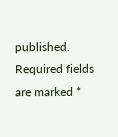published. Required fields are marked *